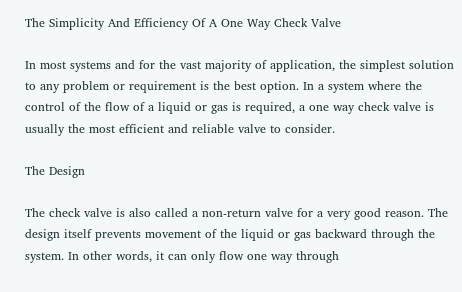The Simplicity And Efficiency Of A One Way Check Valve

In most systems and for the vast majority of application, the simplest solution to any problem or requirement is the best option. In a system where the control of the flow of a liquid or gas is required, a one way check valve is usually the most efficient and reliable valve to consider.

The Design

The check valve is also called a non-return valve for a very good reason. The design itself prevents movement of the liquid or gas backward through the system. In other words, it can only flow one way through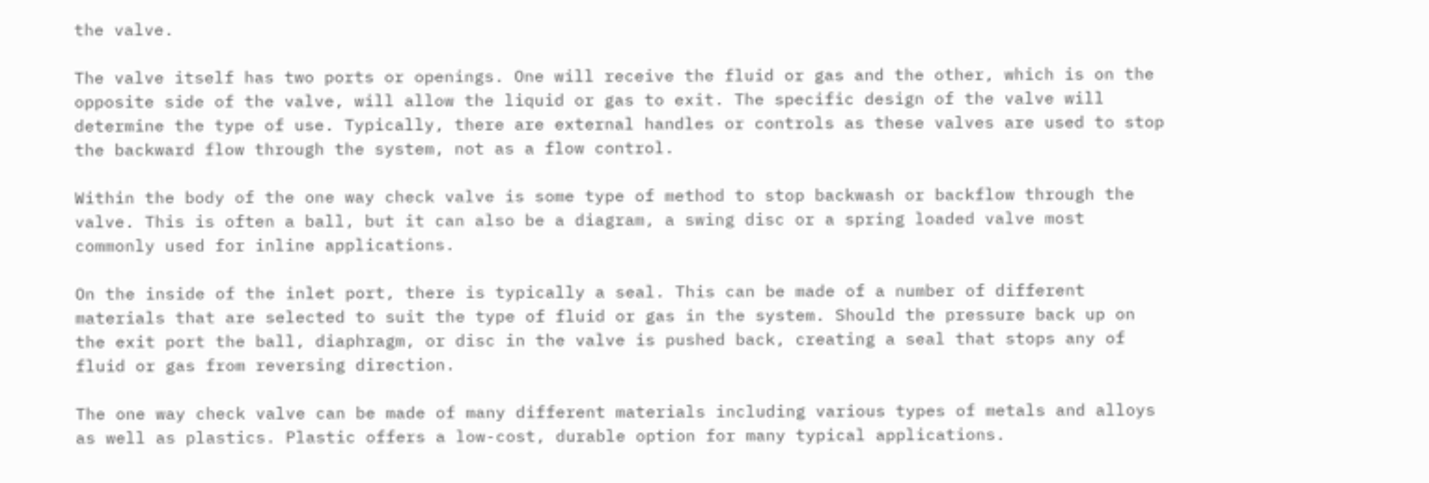the valve.

The valve itself has two ports or openings. One will receive the fluid or gas and the other, which is on the opposite side of the valve, will allow the liquid or gas to exit. The specific design of the valve will determine the type of use. Typically, there are external handles or controls as these valves are used to stop the backward flow through the system, not as a flow control.

Within the body of the one way check valve is some type of method to stop backwash or backflow through the valve. This is often a ball, but it can also be a diagram, a swing disc or a spring loaded valve most commonly used for inline applications.

On the inside of the inlet port, there is typically a seal. This can be made of a number of different materials that are selected to suit the type of fluid or gas in the system. Should the pressure back up on the exit port the ball, diaphragm, or disc in the valve is pushed back, creating a seal that stops any of fluid or gas from reversing direction.

The one way check valve can be made of many different materials including various types of metals and alloys as well as plastics. Plastic offers a low-cost, durable option for many typical applications.